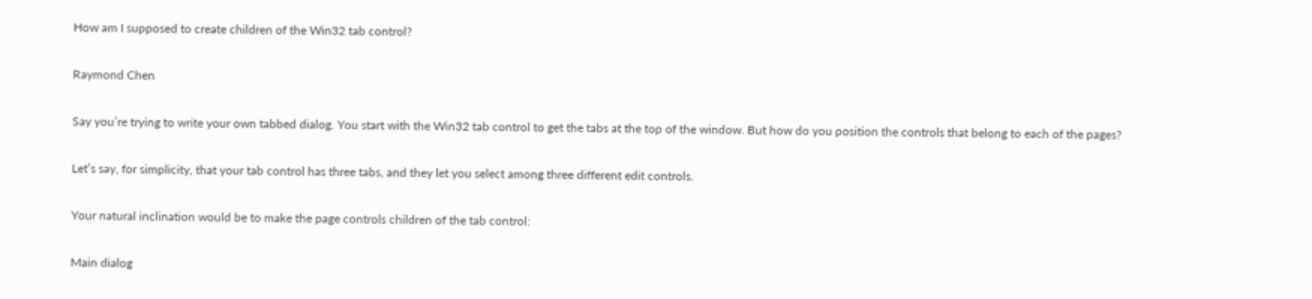How am I supposed to create children of the Win32 tab control?

Raymond Chen

Say you’re trying to write your own tabbed dialog. You start with the Win32 tab control to get the tabs at the top of the window. But how do you position the controls that belong to each of the pages?

Let’s say, for simplicity, that your tab control has three tabs, and they let you select among three different edit controls.

Your natural inclination would be to make the page controls children of the tab control:

Main dialog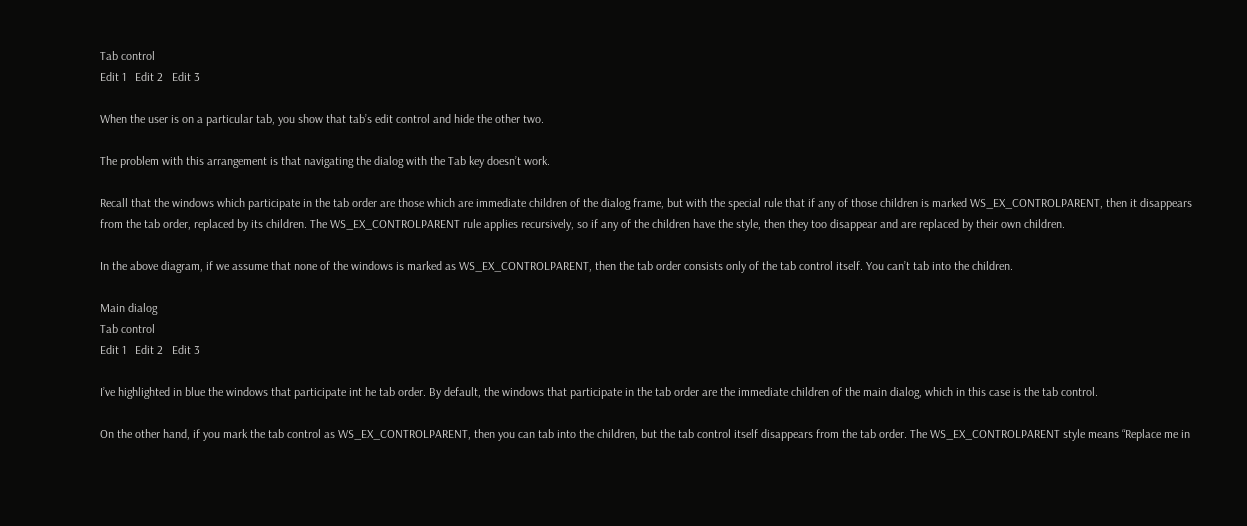Tab control
Edit 1   Edit 2   Edit 3

When the user is on a particular tab, you show that tab’s edit control and hide the other two.

The problem with this arrangement is that navigating the dialog with the Tab key doesn’t work.

Recall that the windows which participate in the tab order are those which are immediate children of the dialog frame, but with the special rule that if any of those children is marked WS_EX_CONTROLPARENT, then it disappears from the tab order, replaced by its children. The WS_EX_CONTROLPARENT rule applies recursively, so if any of the children have the style, then they too disappear and are replaced by their own children.

In the above diagram, if we assume that none of the windows is marked as WS_EX_CONTROLPARENT, then the tab order consists only of the tab control itself. You can’t tab into the children.

Main dialog
Tab control
Edit 1   Edit 2   Edit 3

I’ve highlighted in blue the windows that participate int he tab order. By default, the windows that participate in the tab order are the immediate children of the main dialog, which in this case is the tab control.

On the other hand, if you mark the tab control as WS_EX_CONTROLPARENT, then you can tab into the children, but the tab control itself disappears from the tab order. The WS_EX_CONTROLPARENT style means “Replace me in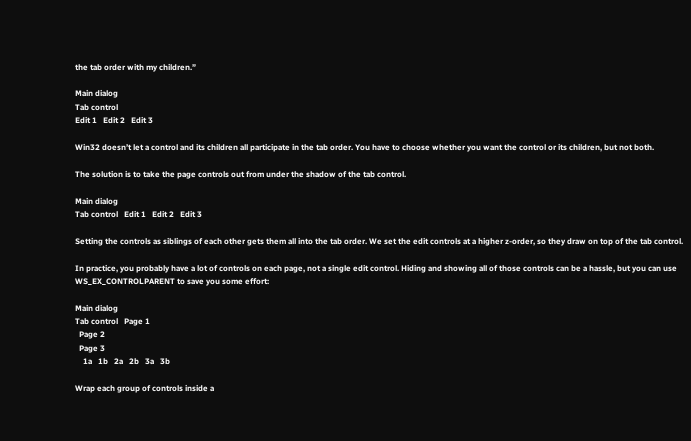the tab order with my children.”

Main dialog
Tab control
Edit 1   Edit 2   Edit 3

Win32 doesn’t let a control and its children all participate in the tab order. You have to choose whether you want the control or its children, but not both.

The solution is to take the page controls out from under the shadow of the tab control.

Main dialog
Tab control   Edit 1   Edit 2   Edit 3

Setting the controls as siblings of each other gets them all into the tab order. We set the edit controls at a higher z-order, so they draw on top of the tab control.

In practice, you probably have a lot of controls on each page, not a single edit control. Hiding and showing all of those controls can be a hassle, but you can use WS_EX_CONTROLPARENT to save you some effort:

Main dialog
Tab control   Page 1
  Page 2
  Page 3
    1a   1b   2a   2b   3a   3b

Wrap each group of controls inside a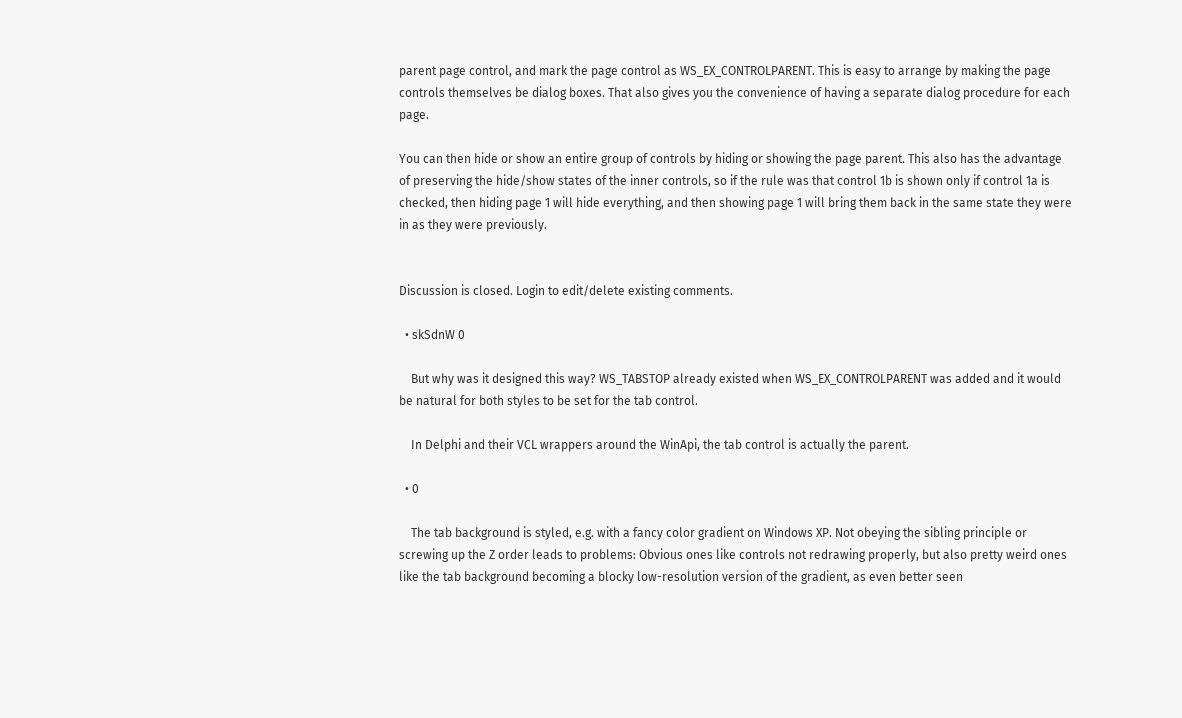parent page control, and mark the page control as WS_EX_CONTROLPARENT. This is easy to arrange by making the page controls themselves be dialog boxes. That also gives you the convenience of having a separate dialog procedure for each page.

You can then hide or show an entire group of controls by hiding or showing the page parent. This also has the advantage of preserving the hide/show states of the inner controls, so if the rule was that control 1b is shown only if control 1a is checked, then hiding page 1 will hide everything, and then showing page 1 will bring them back in the same state they were in as they were previously.


Discussion is closed. Login to edit/delete existing comments.

  • skSdnW 0

    But why was it designed this way? WS_TABSTOP already existed when WS_EX_CONTROLPARENT was added and it would be natural for both styles to be set for the tab control.

    In Delphi and their VCL wrappers around the WinApi, the tab control is actually the parent.

  • 0

    The tab background is styled, e.g. with a fancy color gradient on Windows XP. Not obeying the sibling principle or screwing up the Z order leads to problems: Obvious ones like controls not redrawing properly, but also pretty weird ones like the tab background becoming a blocky low-resolution version of the gradient, as even better seen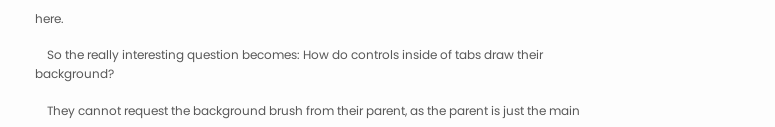here.

    So the really interesting question becomes: How do controls inside of tabs draw their background?

    They cannot request the background brush from their parent, as the parent is just the main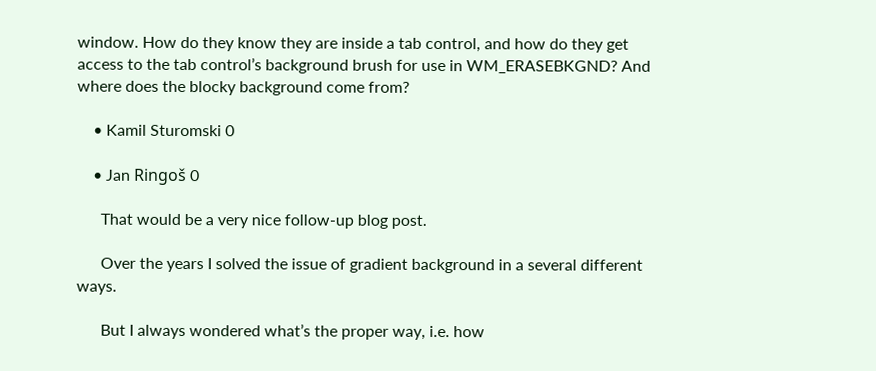window. How do they know they are inside a tab control, and how do they get access to the tab control’s background brush for use in WM_ERASEBKGND? And where does the blocky background come from?

    • Kamil Sturomski 0

    • Jan Ringoš 0

      That would be a very nice follow-up blog post.

      Over the years I solved the issue of gradient background in a several different ways.

      But I always wondered what’s the proper way, i.e. how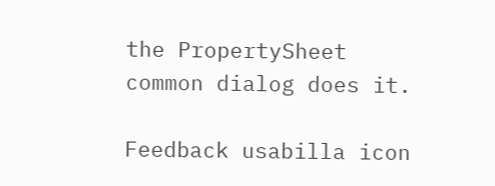the PropertySheet common dialog does it.

Feedback usabilla icon